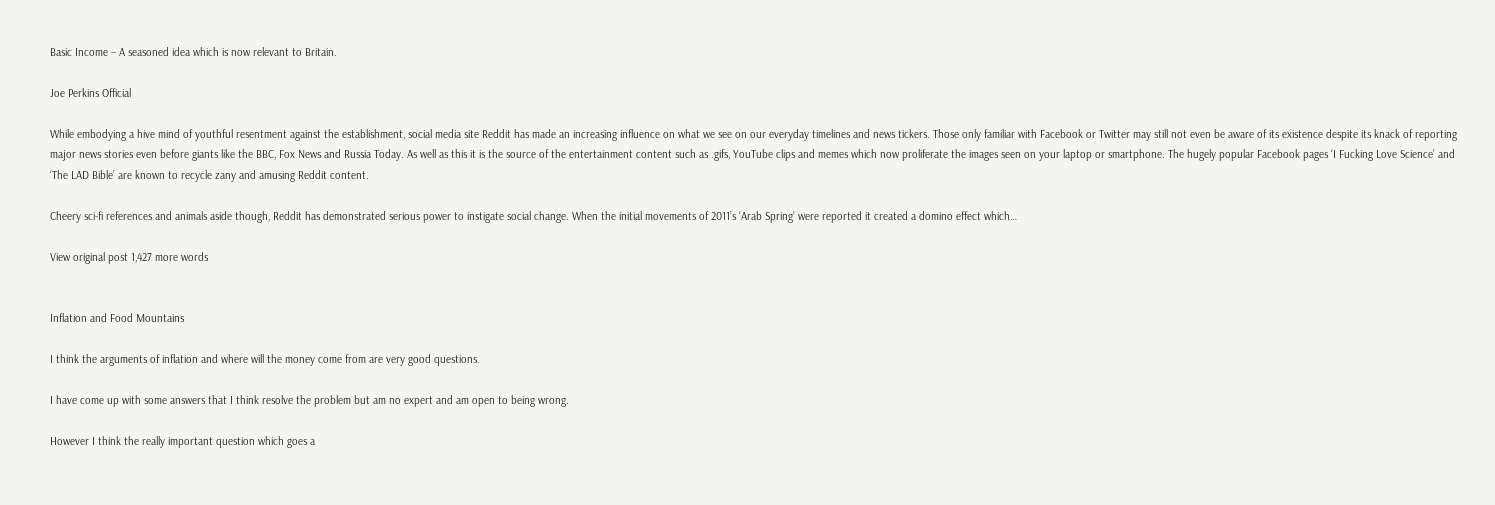Basic Income – A seasoned idea which is now relevant to Britain.

Joe Perkins Official

While embodying a hive mind of youthful resentment against the establishment, social media site Reddit has made an increasing influence on what we see on our everyday timelines and news tickers. Those only familiar with Facebook or Twitter may still not even be aware of its existence despite its knack of reporting major news stories even before giants like the BBC, Fox News and Russia Today. As well as this it is the source of the entertainment content such as .gifs, YouTube clips and memes which now proliferate the images seen on your laptop or smartphone. The hugely popular Facebook pages ‘I Fucking Love Science’ and ‘The LAD Bible’ are known to recycle zany and amusing Reddit content.

Cheery sci-fi references and animals aside though, Reddit has demonstrated serious power to instigate social change. When the initial movements of 2011’s ‘Arab Spring’ were reported it created a domino effect which…

View original post 1,427 more words


Inflation and Food Mountains

I think the arguments of inflation and where will the money come from are very good questions.

I have come up with some answers that I think resolve the problem but am no expert and am open to being wrong.

However I think the really important question which goes a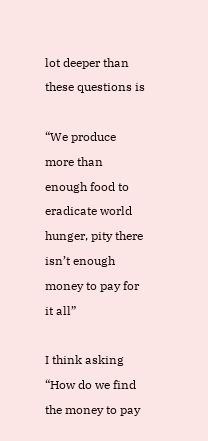lot deeper than these questions is

“We produce more than enough food to eradicate world hunger, pity there isn’t enough money to pay for it all”

I think asking “How do we find the money to pay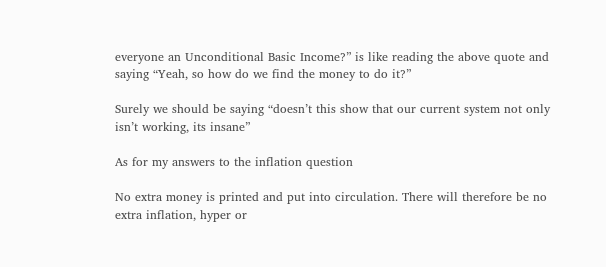everyone an Unconditional Basic Income?” is like reading the above quote and saying “Yeah, so how do we find the money to do it?”

Surely we should be saying “doesn’t this show that our current system not only isn’t working, its insane”

As for my answers to the inflation question

No extra money is printed and put into circulation. There will therefore be no extra inflation, hyper or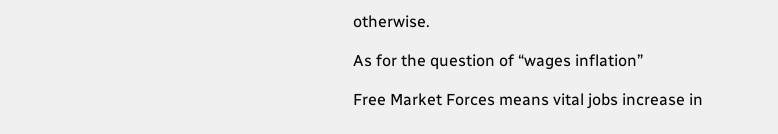otherwise.

As for the question of “wages inflation”

Free Market Forces means vital jobs increase in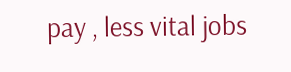pay , less vital jobs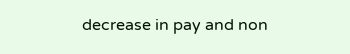decrease in pay and non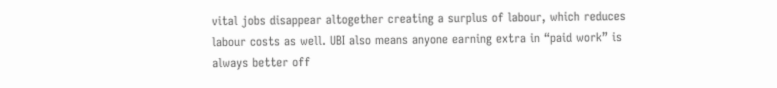vital jobs disappear altogether creating a surplus of labour, which reduces labour costs as well. UBI also means anyone earning extra in “paid work” is always better off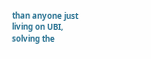than anyone just living on UBI, solving the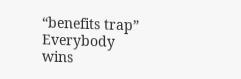“benefits trap” Everybody wins